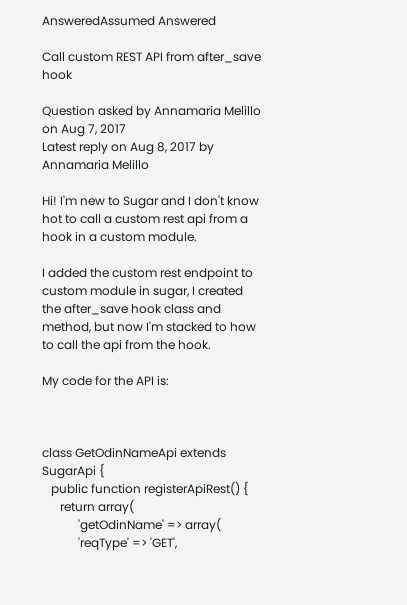AnsweredAssumed Answered

Call custom REST API from after_save hook

Question asked by Annamaria Melillo on Aug 7, 2017
Latest reply on Aug 8, 2017 by Annamaria Melillo

Hi! I'm new to Sugar and I don't know hot to call a custom rest api from a hook in a custom module.

I added the custom rest endpoint to custom module in sugar, I created the after_save hook class and method, but now I'm stacked to how to call the api from the hook.

My code for the API is:



class GetOdinNameApi extends SugarApi {
   public function registerApiRest() {
      return array(
            'getOdinName' => array(
            'reqType' => 'GET',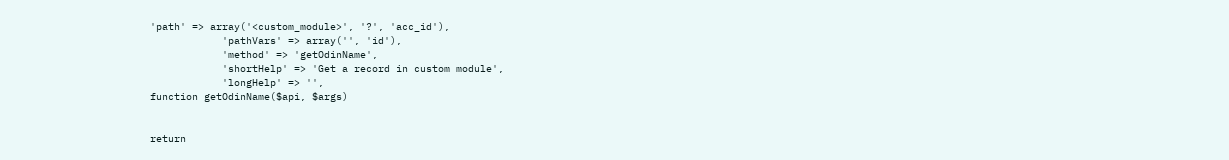'path' => array('<custom_module>', '?', 'acc_id'),
            'pathVars' => array('', 'id'),
            'method' => 'getOdinName',
            'shortHelp' => 'Get a record in custom module',
            'longHelp' => '',
function getOdinName($api, $args)


return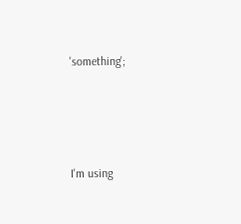'something';




I'm using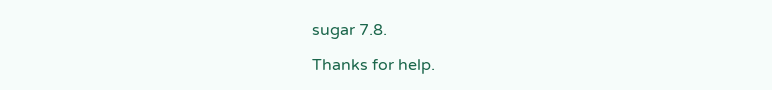sugar 7.8.

Thanks for help.